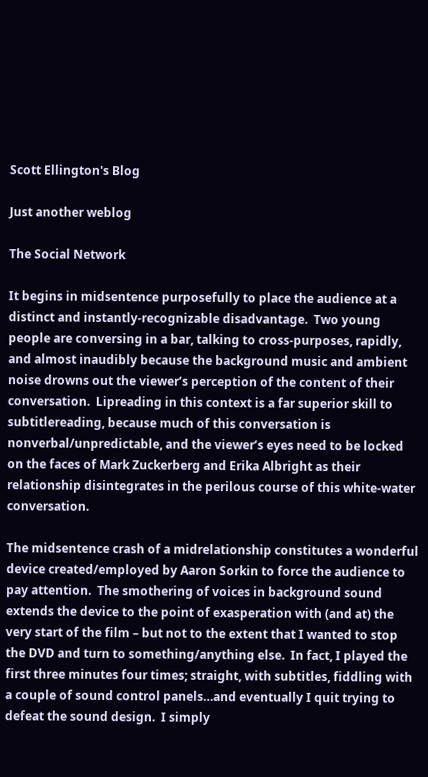Scott Ellington's Blog

Just another weblog

The Social Network

It begins in midsentence purposefully to place the audience at a distinct and instantly-recognizable disadvantage.  Two young people are conversing in a bar, talking to cross-purposes, rapidly, and almost inaudibly because the background music and ambient noise drowns out the viewer’s perception of the content of their conversation.  Lipreading in this context is a far superior skill to subtitlereading, because much of this conversation is nonverbal/unpredictable, and the viewer’s eyes need to be locked on the faces of Mark Zuckerberg and Erika Albright as their relationship disintegrates in the perilous course of this white-water conversation.

The midsentence crash of a midrelationship constitutes a wonderful device created/employed by Aaron Sorkin to force the audience to pay attention.  The smothering of voices in background sound extends the device to the point of exasperation with (and at) the very start of the film – but not to the extent that I wanted to stop the DVD and turn to something/anything else.  In fact, I played the first three minutes four times; straight, with subtitles, fiddling with a couple of sound control panels…and eventually I quit trying to defeat the sound design.  I simply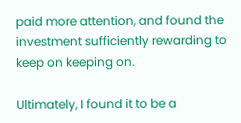paid more attention, and found the investment sufficiently rewarding to keep on keeping on.

Ultimately, I found it to be a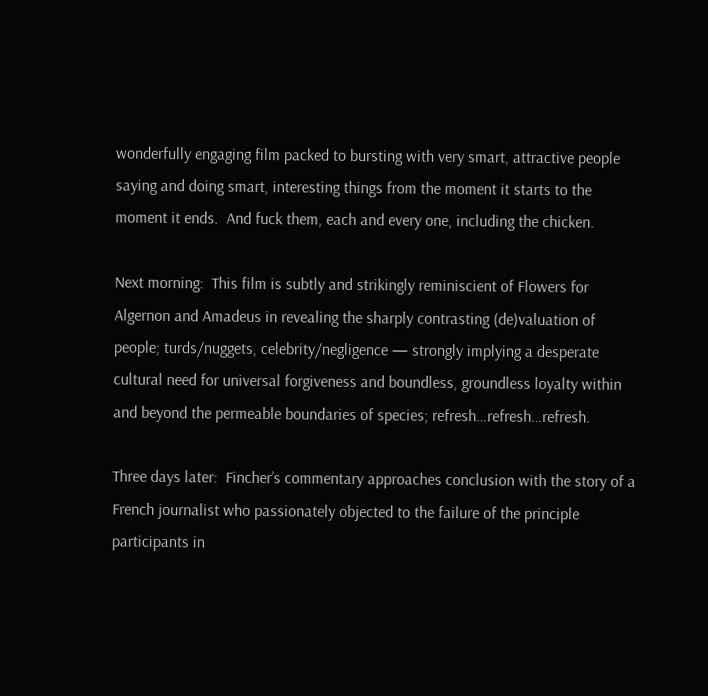wonderfully engaging film packed to bursting with very smart, attractive people saying and doing smart, interesting things from the moment it starts to the moment it ends.  And fuck them, each and every one, including the chicken.

Next morning:  This film is subtly and strikingly reminiscient of Flowers for Algernon and Amadeus in revealing the sharply contrasting (de)valuation of people; turds/nuggets, celebrity/negligence — strongly implying a desperate cultural need for universal forgiveness and boundless, groundless loyalty within and beyond the permeable boundaries of species; refresh…refresh…refresh.

Three days later:  Fincher’s commentary approaches conclusion with the story of a French journalist who passionately objected to the failure of the principle participants in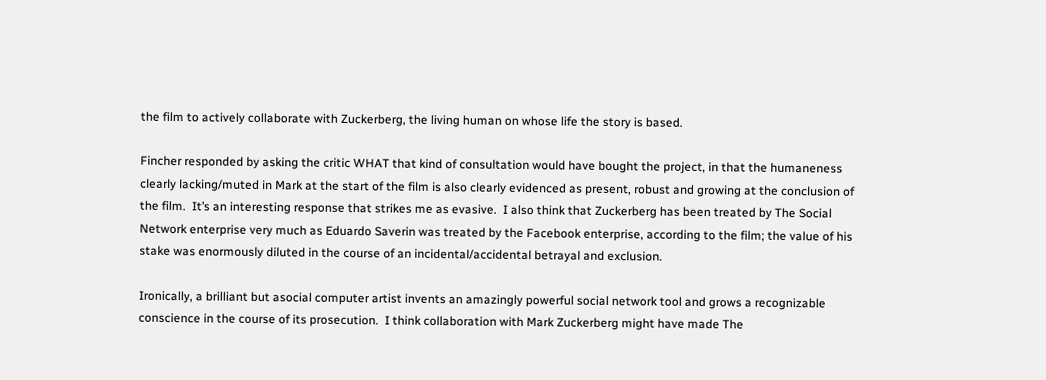the film to actively collaborate with Zuckerberg, the living human on whose life the story is based.

Fincher responded by asking the critic WHAT that kind of consultation would have bought the project, in that the humaneness clearly lacking/muted in Mark at the start of the film is also clearly evidenced as present, robust and growing at the conclusion of the film.  It’s an interesting response that strikes me as evasive.  I also think that Zuckerberg has been treated by The Social Network enterprise very much as Eduardo Saverin was treated by the Facebook enterprise, according to the film; the value of his stake was enormously diluted in the course of an incidental/accidental betrayal and exclusion.

Ironically, a brilliant but asocial computer artist invents an amazingly powerful social network tool and grows a recognizable conscience in the course of its prosecution.  I think collaboration with Mark Zuckerberg might have made The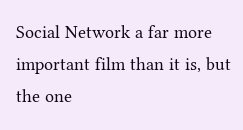Social Network a far more important film than it is, but the one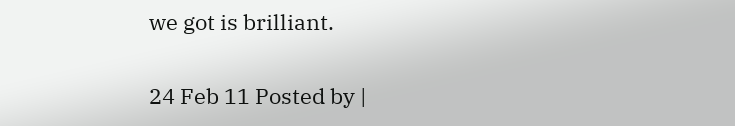we got is brilliant.

24 Feb 11 Posted by |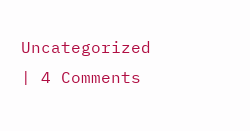Uncategorized | 4 Comments